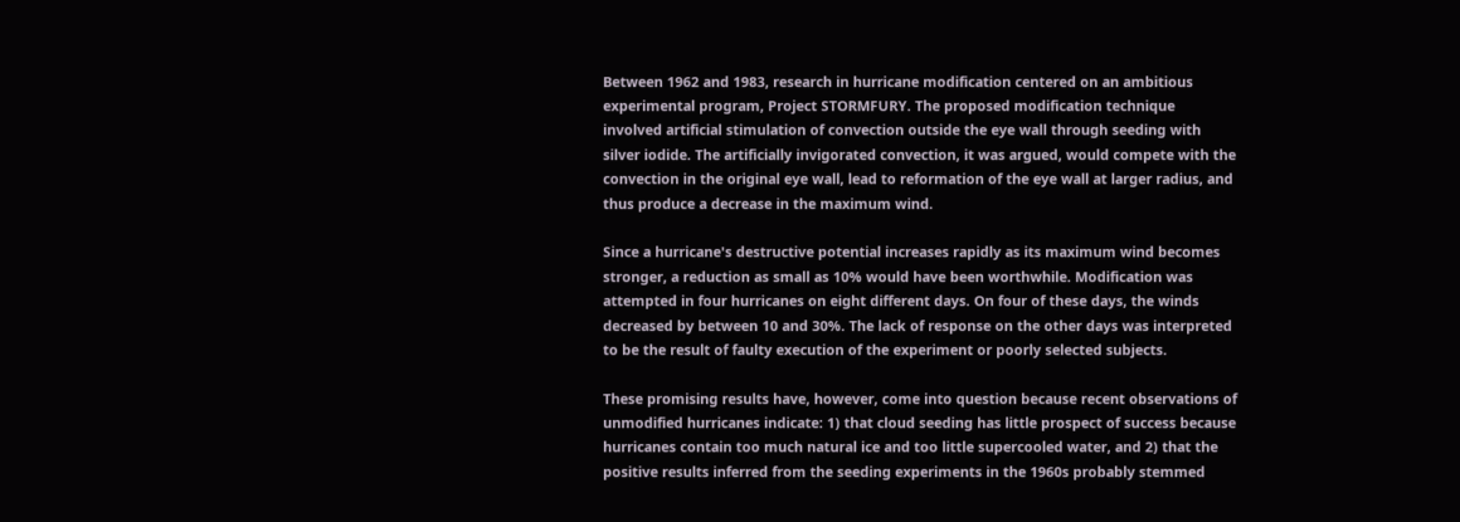Between 1962 and 1983, research in hurricane modification centered on an ambitious experimental program, Project STORMFURY. The proposed modification technique involved artificial stimulation of convection outside the eye wall through seeding with silver iodide. The artificially invigorated convection, it was argued, would compete with the convection in the original eye wall, lead to reformation of the eye wall at larger radius, and thus produce a decrease in the maximum wind.

Since a hurricane's destructive potential increases rapidly as its maximum wind becomes stronger, a reduction as small as 10% would have been worthwhile. Modification was attempted in four hurricanes on eight different days. On four of these days, the winds decreased by between 10 and 30%. The lack of response on the other days was interpreted to be the result of faulty execution of the experiment or poorly selected subjects.

These promising results have, however, come into question because recent observations of unmodified hurricanes indicate: 1) that cloud seeding has little prospect of success because hurricanes contain too much natural ice and too little supercooled water, and 2) that the positive results inferred from the seeding experiments in the 1960s probably stemmed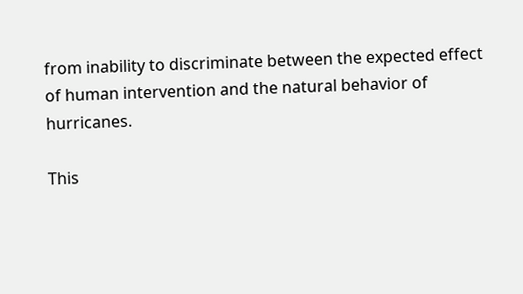from inability to discriminate between the expected effect of human intervention and the natural behavior of hurricanes.

This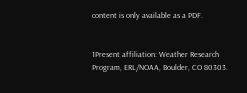content is only available as a PDF.


1Present affiliation: Weather Research Program, ERL/NOAA, Boulder, CO 80303.